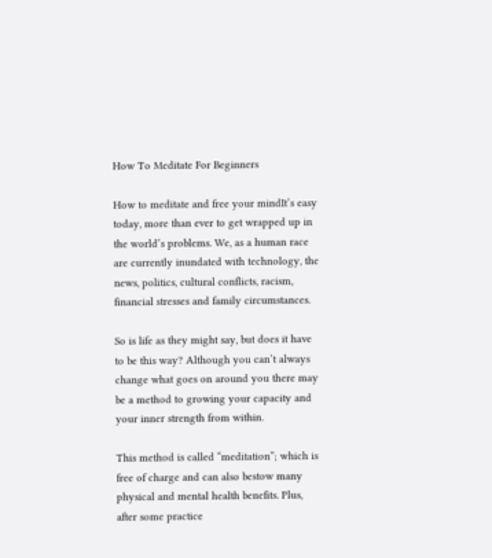How To Meditate For Beginners

How to meditate and free your mindIt’s easy today, more than ever to get wrapped up in the world’s problems. We, as a human race are currently inundated with technology, the news, politics, cultural conflicts, racism, financial stresses and family circumstances.

So is life as they might say, but does it have to be this way? Although you can’t always change what goes on around you there may be a method to growing your capacity and your inner strength from within.

This method is called “meditation”; which is free of charge and can also bestow many physical and mental health benefits. Plus, after some practice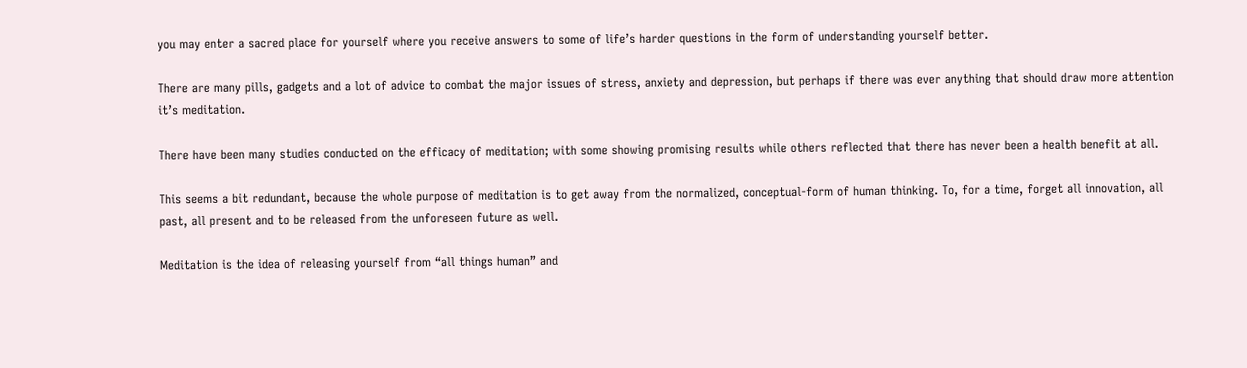you may enter a sacred place for yourself where you receive answers to some of life’s harder questions in the form of understanding yourself better.

There are many pills, gadgets and a lot of advice to combat the major issues of stress, anxiety and depression, but perhaps if there was ever anything that should draw more attention it’s meditation.

There have been many studies conducted on the efficacy of meditation; with some showing promising results while others reflected that there has never been a health benefit at all.

This seems a bit redundant, because the whole purpose of meditation is to get away from the normalized, conceptual-form of human thinking. To, for a time, forget all innovation, all past, all present and to be released from the unforeseen future as well.

Meditation is the idea of releasing yourself from “all things human” and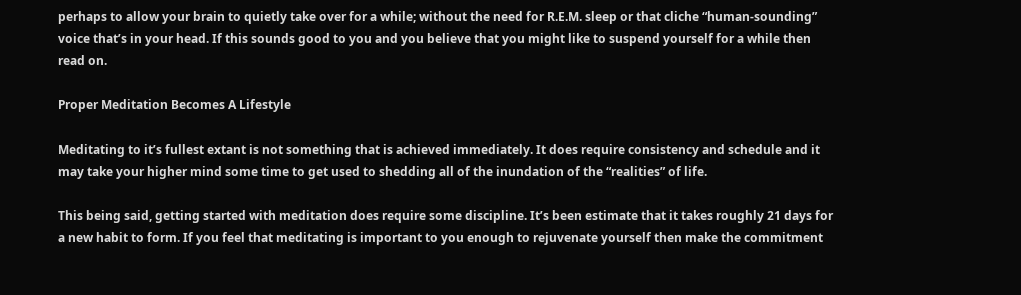perhaps to allow your brain to quietly take over for a while; without the need for R.E.M. sleep or that cliche “human-sounding” voice that’s in your head. If this sounds good to you and you believe that you might like to suspend yourself for a while then read on.

Proper Meditation Becomes A Lifestyle

Meditating to it’s fullest extant is not something that is achieved immediately. It does require consistency and schedule and it may take your higher mind some time to get used to shedding all of the inundation of the “realities” of life.

This being said, getting started with meditation does require some discipline. It’s been estimate that it takes roughly 21 days for a new habit to form. If you feel that meditating is important to you enough to rejuvenate yourself then make the commitment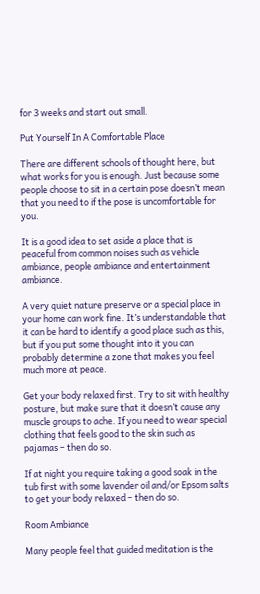for 3 weeks and start out small.

Put Yourself In A Comfortable Place

There are different schools of thought here, but what works for you is enough. Just because some people choose to sit in a certain pose doesn’t mean that you need to if the pose is uncomfortable for you.

It is a good idea to set aside a place that is peaceful from common noises such as vehicle ambiance, people ambiance and entertainment ambiance.

A very quiet nature preserve or a special place in your home can work fine. It’s understandable that it can be hard to identify a good place such as this, but if you put some thought into it you can probably determine a zone that makes you feel much more at peace.

Get your body relaxed first. Try to sit with healthy posture, but make sure that it doesn’t cause any muscle groups to ache. If you need to wear special clothing that feels good to the skin such as pajamas – then do so.

If at night you require taking a good soak in the tub first with some lavender oil and/or Epsom salts to get your body relaxed – then do so.

Room Ambiance

Many people feel that guided meditation is the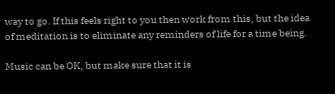way to go. If this feels right to you then work from this, but the idea of meditation is to eliminate any reminders of life for a time being.

Music can be OK, but make sure that it is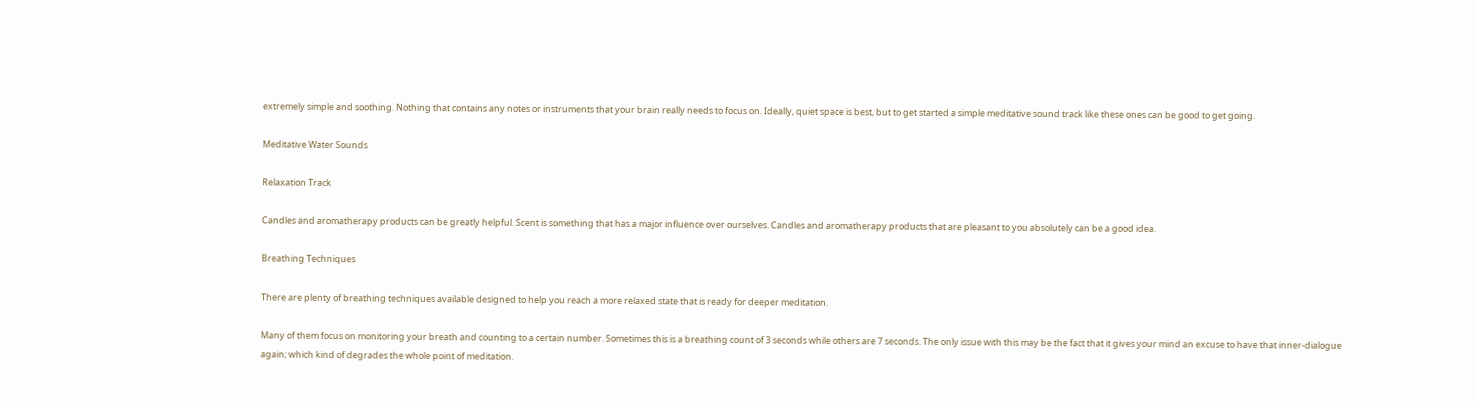extremely simple and soothing. Nothing that contains any notes or instruments that your brain really needs to focus on. Ideally, quiet space is best, but to get started a simple meditative sound track like these ones can be good to get going.

Meditative Water Sounds

Relaxation Track

Candles and aromatherapy products can be greatly helpful. Scent is something that has a major influence over ourselves. Candles and aromatherapy products that are pleasant to you absolutely can be a good idea.

Breathing Techniques

There are plenty of breathing techniques available designed to help you reach a more relaxed state that is ready for deeper meditation.

Many of them focus on monitoring your breath and counting to a certain number. Sometimes this is a breathing count of 3 seconds while others are 7 seconds. The only issue with this may be the fact that it gives your mind an excuse to have that inner-dialogue again; which kind of degrades the whole point of meditation.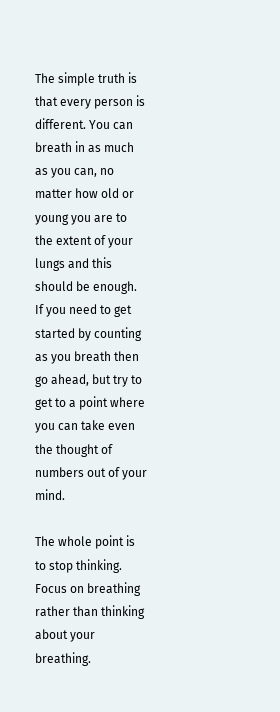The simple truth is that every person is different. You can breath in as much as you can, no matter how old or young you are to the extent of your lungs and this should be enough. If you need to get started by counting as you breath then go ahead, but try to get to a point where you can take even the thought of numbers out of your mind.

The whole point is to stop thinking. Focus on breathing rather than thinking about your breathing.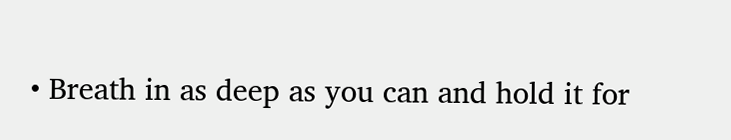• Breath in as deep as you can and hold it for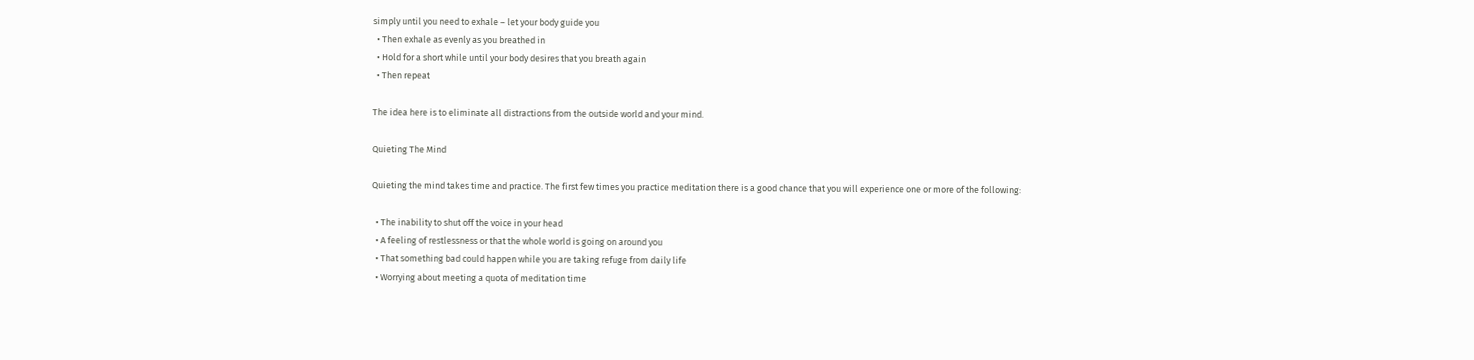simply until you need to exhale – let your body guide you
  • Then exhale as evenly as you breathed in
  • Hold for a short while until your body desires that you breath again
  • Then repeat

The idea here is to eliminate all distractions from the outside world and your mind.

Quieting The Mind

Quieting the mind takes time and practice. The first few times you practice meditation there is a good chance that you will experience one or more of the following:

  • The inability to shut off the voice in your head
  • A feeling of restlessness or that the whole world is going on around you
  • That something bad could happen while you are taking refuge from daily life
  • Worrying about meeting a quota of meditation time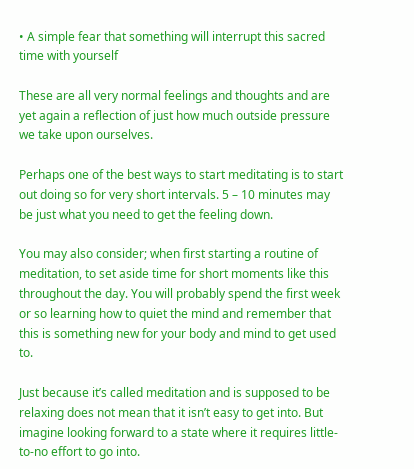• A simple fear that something will interrupt this sacred time with yourself

These are all very normal feelings and thoughts and are yet again a reflection of just how much outside pressure we take upon ourselves.

Perhaps one of the best ways to start meditating is to start out doing so for very short intervals. 5 – 10 minutes may be just what you need to get the feeling down.

You may also consider; when first starting a routine of meditation, to set aside time for short moments like this throughout the day. You will probably spend the first week or so learning how to quiet the mind and remember that this is something new for your body and mind to get used to.

Just because it’s called meditation and is supposed to be relaxing does not mean that it isn’t easy to get into. But imagine looking forward to a state where it requires little-to-no effort to go into.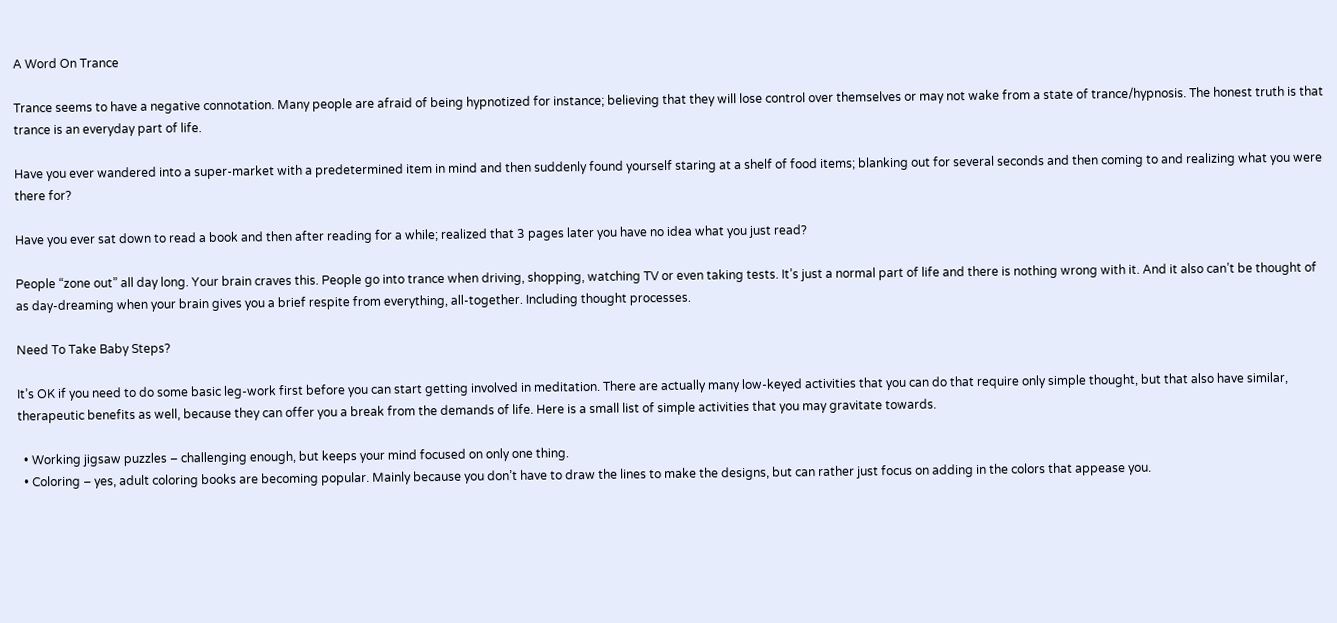A Word On Trance

Trance seems to have a negative connotation. Many people are afraid of being hypnotized for instance; believing that they will lose control over themselves or may not wake from a state of trance/hypnosis. The honest truth is that trance is an everyday part of life.

Have you ever wandered into a super-market with a predetermined item in mind and then suddenly found yourself staring at a shelf of food items; blanking out for several seconds and then coming to and realizing what you were there for?

Have you ever sat down to read a book and then after reading for a while; realized that 3 pages later you have no idea what you just read?

People “zone out” all day long. Your brain craves this. People go into trance when driving, shopping, watching TV or even taking tests. It’s just a normal part of life and there is nothing wrong with it. And it also can’t be thought of as day-dreaming when your brain gives you a brief respite from everything, all-together. Including thought processes.

Need To Take Baby Steps?

It’s OK if you need to do some basic leg-work first before you can start getting involved in meditation. There are actually many low-keyed activities that you can do that require only simple thought, but that also have similar, therapeutic benefits as well, because they can offer you a break from the demands of life. Here is a small list of simple activities that you may gravitate towards.

  • Working jigsaw puzzles – challenging enough, but keeps your mind focused on only one thing.
  • Coloring – yes, adult coloring books are becoming popular. Mainly because you don’t have to draw the lines to make the designs, but can rather just focus on adding in the colors that appease you.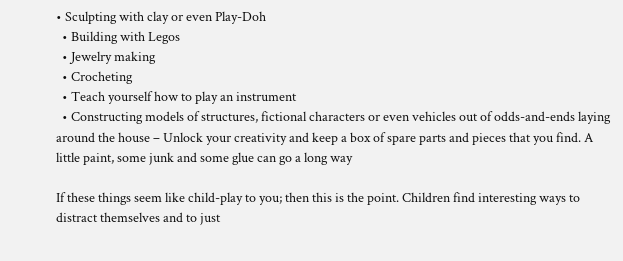• Sculpting with clay or even Play-Doh
  • Building with Legos
  • Jewelry making
  • Crocheting
  • Teach yourself how to play an instrument
  • Constructing models of structures, fictional characters or even vehicles out of odds-and-ends laying around the house – Unlock your creativity and keep a box of spare parts and pieces that you find. A little paint, some junk and some glue can go a long way

If these things seem like child-play to you; then this is the point. Children find interesting ways to distract themselves and to just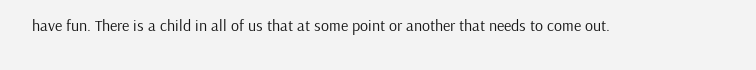have fun. There is a child in all of us that at some point or another that needs to come out.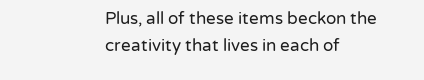Plus, all of these items beckon the creativity that lives in each of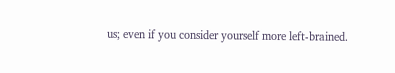us; even if you consider yourself more left-brained.